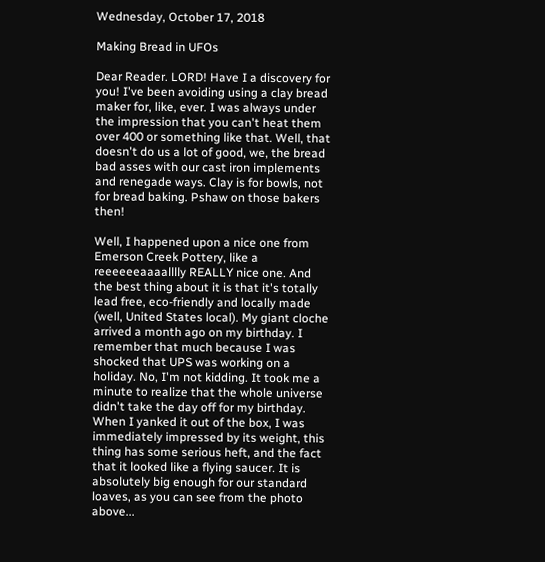Wednesday, October 17, 2018

Making Bread in UFOs

Dear Reader. LORD! Have I a discovery for you! I've been avoiding using a clay bread maker for, like, ever. I was always under the impression that you can't heat them over 400 or something like that. Well, that doesn't do us a lot of good, we, the bread bad asses with our cast iron implements and renegade ways. Clay is for bowls, not for bread baking. Pshaw on those bakers then!

Well, I happened upon a nice one from Emerson Creek Pottery, like a reeeeeeaaaalllly REALLY nice one. And the best thing about it is that it's totally lead free, eco-friendly and locally made (well, United States local). My giant cloche arrived a month ago on my birthday. I remember that much because I was shocked that UPS was working on a holiday. No, I'm not kidding. It took me a minute to realize that the whole universe didn't take the day off for my birthday. When I yanked it out of the box, I was immediately impressed by its weight, this thing has some serious heft, and the fact that it looked like a flying saucer. It is absolutely big enough for our standard loaves, as you can see from the photo above...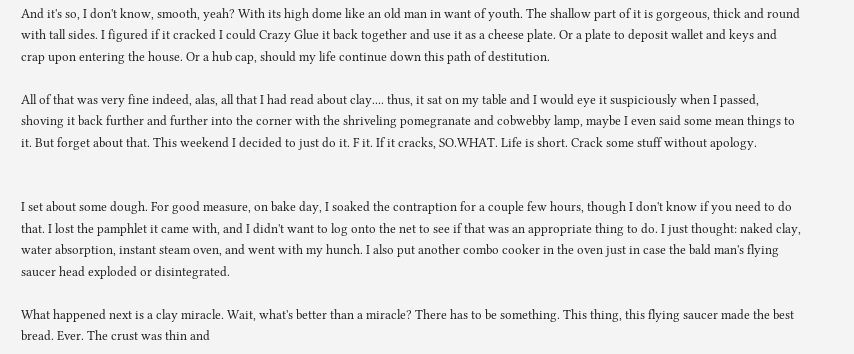And it's so, I don't know, smooth, yeah? With its high dome like an old man in want of youth. The shallow part of it is gorgeous, thick and round with tall sides. I figured if it cracked I could Crazy Glue it back together and use it as a cheese plate. Or a plate to deposit wallet and keys and crap upon entering the house. Or a hub cap, should my life continue down this path of destitution.

All of that was very fine indeed, alas, all that I had read about clay.... thus, it sat on my table and I would eye it suspiciously when I passed, shoving it back further and further into the corner with the shriveling pomegranate and cobwebby lamp, maybe I even said some mean things to it. But forget about that. This weekend I decided to just do it. F it. If it cracks, SO.WHAT. Life is short. Crack some stuff without apology.


I set about some dough. For good measure, on bake day, I soaked the contraption for a couple few hours, though I don't know if you need to do that. I lost the pamphlet it came with, and I didn't want to log onto the net to see if that was an appropriate thing to do. I just thought: naked clay, water absorption, instant steam oven, and went with my hunch. I also put another combo cooker in the oven just in case the bald man's flying saucer head exploded or disintegrated.

What happened next is a clay miracle. Wait, what's better than a miracle? There has to be something. This thing, this flying saucer made the best bread. Ever. The crust was thin and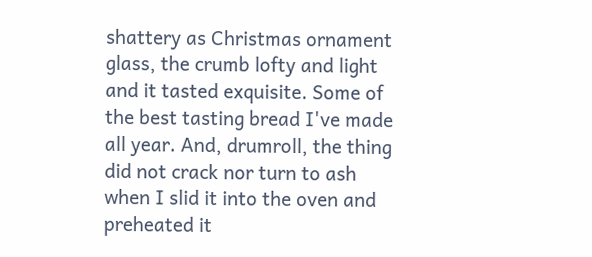shattery as Christmas ornament glass, the crumb lofty and light and it tasted exquisite. Some of the best tasting bread I've made all year. And, drumroll, the thing did not crack nor turn to ash when I slid it into the oven and preheated it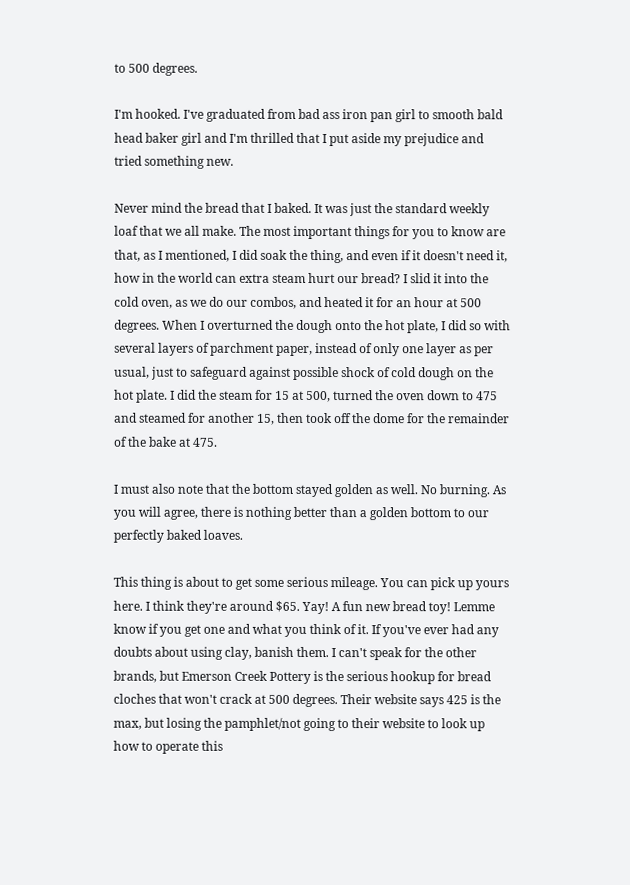to 500 degrees.

I'm hooked. I've graduated from bad ass iron pan girl to smooth bald head baker girl and I'm thrilled that I put aside my prejudice and tried something new.

Never mind the bread that I baked. It was just the standard weekly loaf that we all make. The most important things for you to know are that, as I mentioned, I did soak the thing, and even if it doesn't need it, how in the world can extra steam hurt our bread? I slid it into the cold oven, as we do our combos, and heated it for an hour at 500 degrees. When I overturned the dough onto the hot plate, I did so with several layers of parchment paper, instead of only one layer as per usual, just to safeguard against possible shock of cold dough on the hot plate. I did the steam for 15 at 500, turned the oven down to 475 and steamed for another 15, then took off the dome for the remainder of the bake at 475.

I must also note that the bottom stayed golden as well. No burning. As you will agree, there is nothing better than a golden bottom to our perfectly baked loaves.

This thing is about to get some serious mileage. You can pick up yours here. I think they're around $65. Yay! A fun new bread toy! Lemme know if you get one and what you think of it. If you've ever had any doubts about using clay, banish them. I can't speak for the other brands, but Emerson Creek Pottery is the serious hookup for bread cloches that won't crack at 500 degrees. Their website says 425 is the max, but losing the pamphlet/not going to their website to look up how to operate this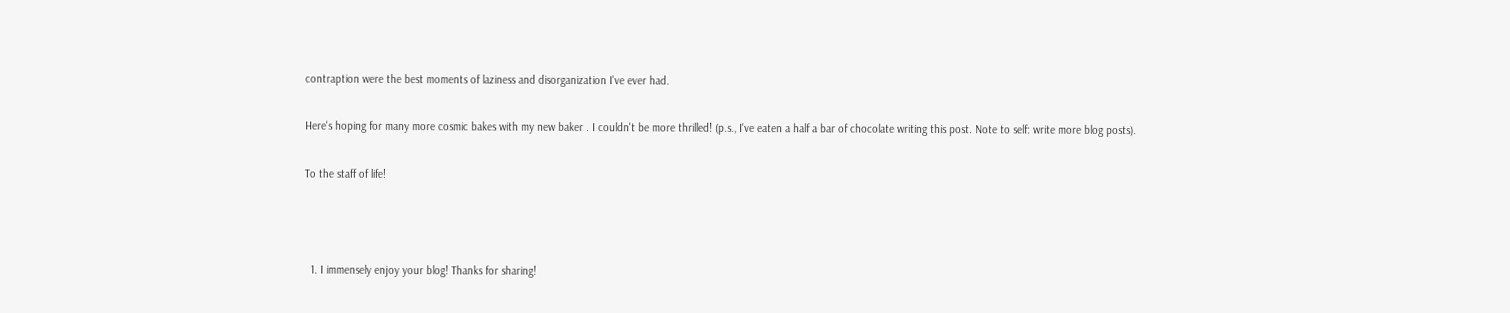contraption were the best moments of laziness and disorganization I've ever had.

Here's hoping for many more cosmic bakes with my new baker . I couldn't be more thrilled! (p.s., I've eaten a half a bar of chocolate writing this post. Note to self: write more blog posts).

To the staff of life!



  1. I immensely enjoy your blog! Thanks for sharing!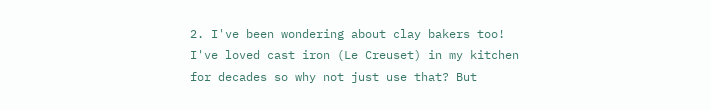2. I've been wondering about clay bakers too! I've loved cast iron (Le Creuset) in my kitchen for decades so why not just use that? But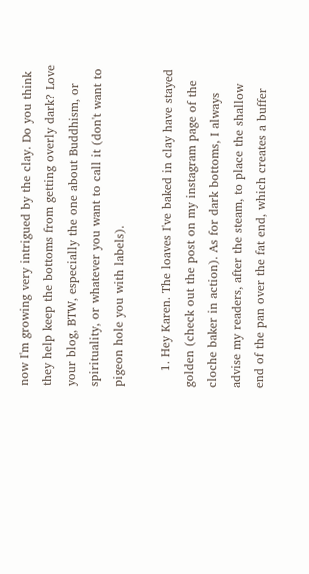now I'm growing very intrigued by the clay. Do you think they help keep the bottoms from getting overly dark? Love your blog, BTW, especially the one about Buddhism, or spirituality, or whatever you want to call it (don't want to pigeon hole you with labels).

    1. Hey Karen. The loaves I've baked in clay have stayed golden (check out the post on my instagram page of the cloche baker in action). As for dark bottoms, I always advise my readers, after the steam, to place the shallow end of the pan over the fat end, which creates a buffer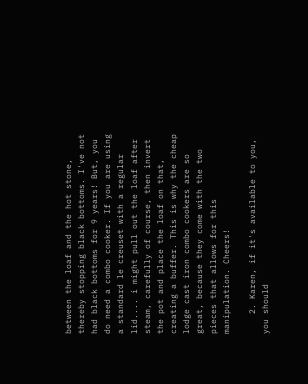between the loaf and the hot stone, thereby stopping black bottoms. I've not had black bottoms for 9 years! But, you do need a combo cooker. If you are using a standard le creuset with a regular lid.... i might pull out the loaf after steam, carefully of course, then invert the pot and place the loaf on that, creating a buffer. This is why the cheap lodge cast iron combo cookers are so great, because they come with the two pieces that allows for this manipulation. Cheers!

    2. Karen, if it's available to you, you should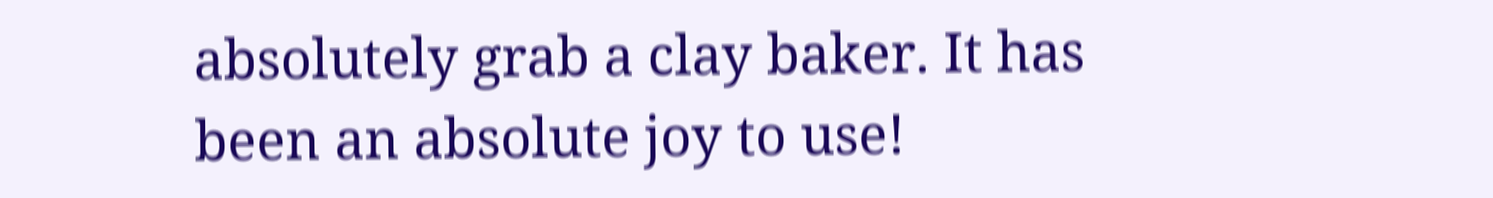absolutely grab a clay baker. It has been an absolute joy to use!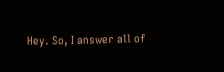Hey. So, I answer all of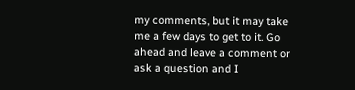my comments, but it may take me a few days to get to it. Go ahead and leave a comment or ask a question and I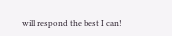will respond the best I can!